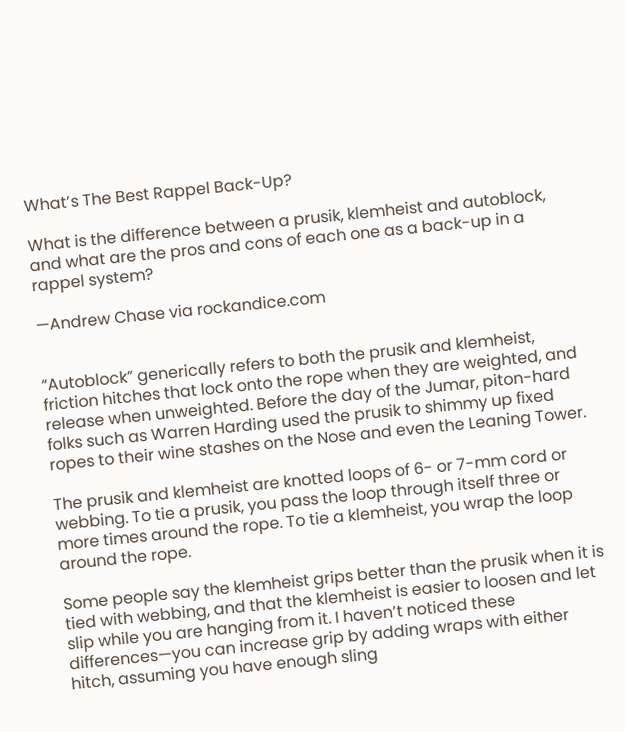What’s The Best Rappel Back-Up?

What is the difference between a prusik, klemheist and autoblock, and what are the pros and cons of each one as a back-up in a rappel system?

—Andrew Chase via rockandice.com


“Autoblock” generically refers to both the prusik and klemheist, friction hitches that lock onto the rope when they are weighted, and release when unweighted. Before the day of the Jumar, piton-hard folks such as Warren Harding used the prusik to shimmy up fixed ropes to their wine stashes on the Nose and even the Leaning Tower.

The prusik and klemheist are knotted loops of 6- or 7-mm cord or webbing. To tie a prusik, you pass the loop through itself three or more times around the rope. To tie a klemheist, you wrap the loop around the rope.

Some people say the klemheist grips better than the prusik when it is tied with webbing, and that the klemheist is easier to loosen and let slip while you are hanging from it. I haven’t noticed these differences—you can increase grip by adding wraps with either hitch, assuming you have enough sling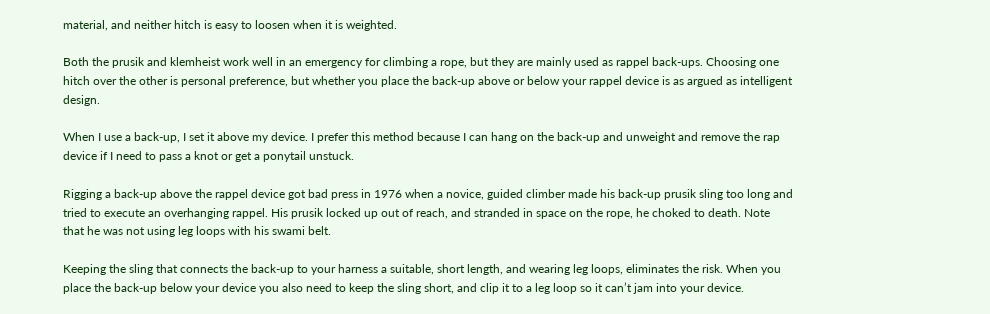material, and neither hitch is easy to loosen when it is weighted.

Both the prusik and klemheist work well in an emergency for climbing a rope, but they are mainly used as rappel back-ups. Choosing one hitch over the other is personal preference, but whether you place the back-up above or below your rappel device is as argued as intelligent design.

When I use a back-up, I set it above my device. I prefer this method because I can hang on the back-up and unweight and remove the rap device if I need to pass a knot or get a ponytail unstuck.

Rigging a back-up above the rappel device got bad press in 1976 when a novice, guided climber made his back-up prusik sling too long and tried to execute an overhanging rappel. His prusik locked up out of reach, and stranded in space on the rope, he choked to death. Note that he was not using leg loops with his swami belt.

Keeping the sling that connects the back-up to your harness a suitable, short length, and wearing leg loops, eliminates the risk. When you place the back-up below your device you also need to keep the sling short, and clip it to a leg loop so it can’t jam into your device.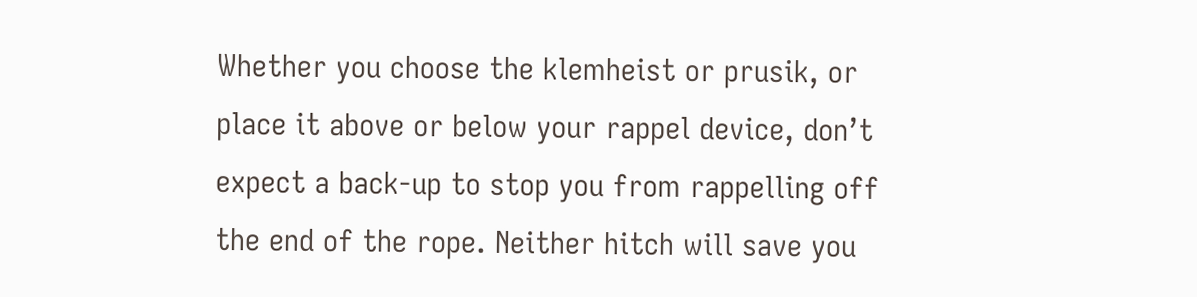Whether you choose the klemheist or prusik, or place it above or below your rappel device, don’t expect a back-up to stop you from rappelling off the end of the rope. Neither hitch will save you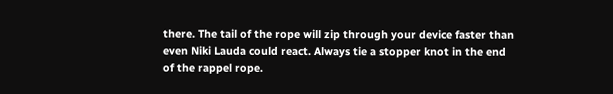there. The tail of the rope will zip through your device faster than even Niki Lauda could react. Always tie a stopper knot in the end of the rappel rope.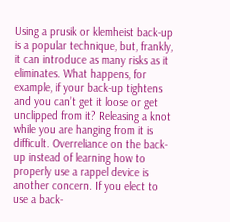Using a prusik or klemheist back-up is a popular technique, but, frankly, it can introduce as many risks as it eliminates. What happens, for example, if your back-up tightens and you can’t get it loose or get unclipped from it? Releasing a knot while you are hanging from it is difficult. Overreliance on the back-up instead of learning how to properly use a rappel device is another concern. If you elect to use a back-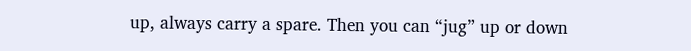up, always carry a spare. Then you can “jug” up or down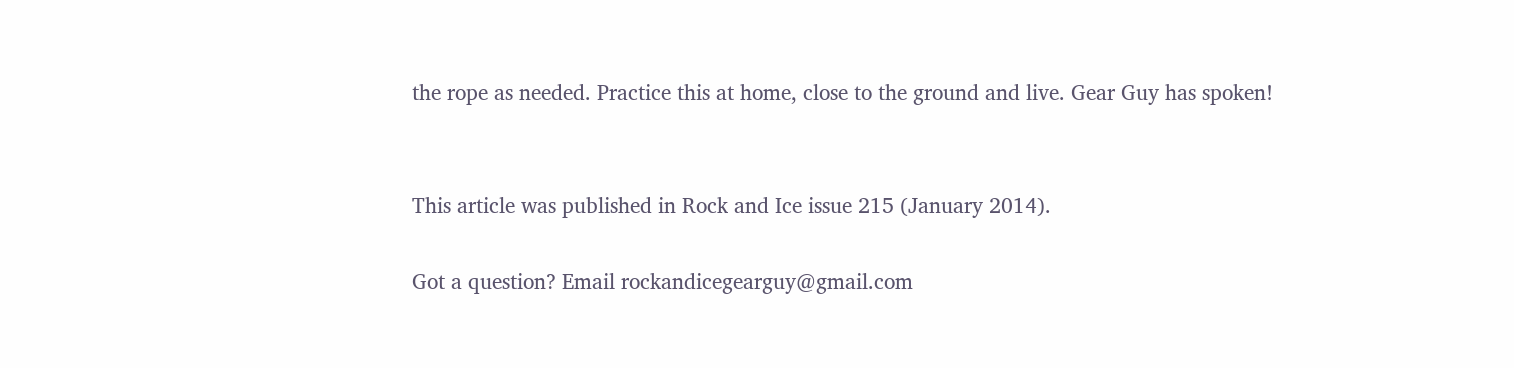the rope as needed. Practice this at home, close to the ground and live. Gear Guy has spoken!


This article was published in Rock and Ice issue 215 (January 2014).

Got a question? Email rockandicegearguy@gmail.com